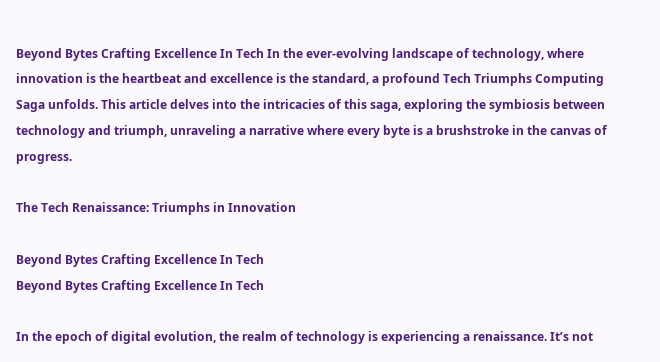Beyond Bytes Crafting Excellence In Tech In the ever-evolving landscape of technology, where innovation is the heartbeat and excellence is the standard, a profound Tech Triumphs Computing Saga unfolds. This article delves into the intricacies of this saga, exploring the symbiosis between technology and triumph, unraveling a narrative where every byte is a brushstroke in the canvas of progress.

The Tech Renaissance: Triumphs in Innovation

Beyond Bytes Crafting Excellence In Tech
Beyond Bytes Crafting Excellence In Tech

In the epoch of digital evolution, the realm of technology is experiencing a renaissance. It’s not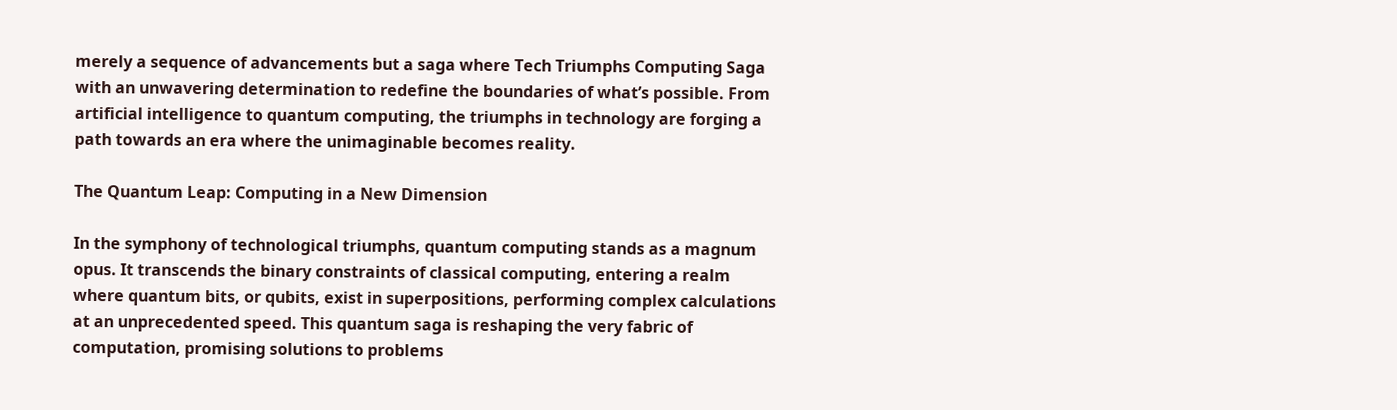merely a sequence of advancements but a saga where Tech Triumphs Computing Saga with an unwavering determination to redefine the boundaries of what’s possible. From artificial intelligence to quantum computing, the triumphs in technology are forging a path towards an era where the unimaginable becomes reality.

The Quantum Leap: Computing in a New Dimension

In the symphony of technological triumphs, quantum computing stands as a magnum opus. It transcends the binary constraints of classical computing, entering a realm where quantum bits, or qubits, exist in superpositions, performing complex calculations at an unprecedented speed. This quantum saga is reshaping the very fabric of computation, promising solutions to problems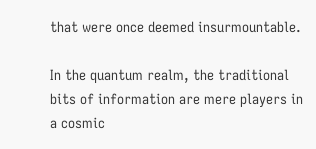that were once deemed insurmountable.

In the quantum realm, the traditional bits of information are mere players in a cosmic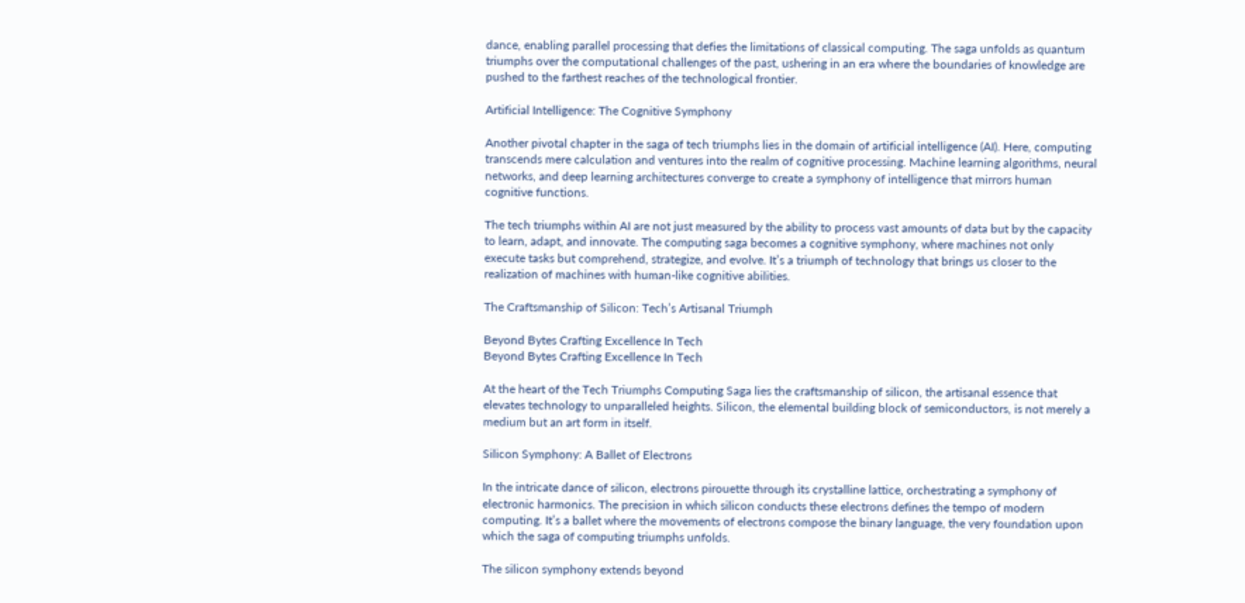dance, enabling parallel processing that defies the limitations of classical computing. The saga unfolds as quantum triumphs over the computational challenges of the past, ushering in an era where the boundaries of knowledge are pushed to the farthest reaches of the technological frontier.

Artificial Intelligence: The Cognitive Symphony

Another pivotal chapter in the saga of tech triumphs lies in the domain of artificial intelligence (AI). Here, computing transcends mere calculation and ventures into the realm of cognitive processing. Machine learning algorithms, neural networks, and deep learning architectures converge to create a symphony of intelligence that mirrors human cognitive functions.

The tech triumphs within AI are not just measured by the ability to process vast amounts of data but by the capacity to learn, adapt, and innovate. The computing saga becomes a cognitive symphony, where machines not only execute tasks but comprehend, strategize, and evolve. It’s a triumph of technology that brings us closer to the realization of machines with human-like cognitive abilities.

The Craftsmanship of Silicon: Tech’s Artisanal Triumph

Beyond Bytes Crafting Excellence In Tech
Beyond Bytes Crafting Excellence In Tech

At the heart of the Tech Triumphs Computing Saga lies the craftsmanship of silicon, the artisanal essence that elevates technology to unparalleled heights. Silicon, the elemental building block of semiconductors, is not merely a medium but an art form in itself.

Silicon Symphony: A Ballet of Electrons

In the intricate dance of silicon, electrons pirouette through its crystalline lattice, orchestrating a symphony of electronic harmonics. The precision in which silicon conducts these electrons defines the tempo of modern computing. It’s a ballet where the movements of electrons compose the binary language, the very foundation upon which the saga of computing triumphs unfolds.

The silicon symphony extends beyond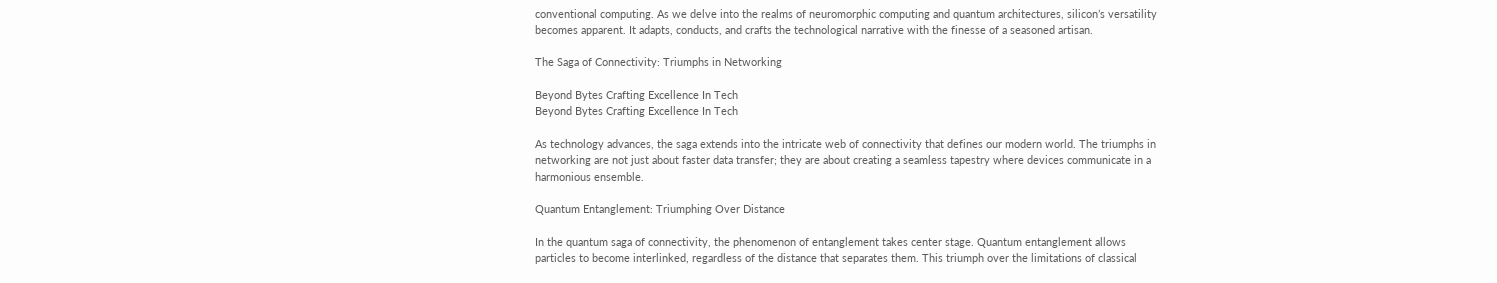conventional computing. As we delve into the realms of neuromorphic computing and quantum architectures, silicon’s versatility becomes apparent. It adapts, conducts, and crafts the technological narrative with the finesse of a seasoned artisan.

The Saga of Connectivity: Triumphs in Networking

Beyond Bytes Crafting Excellence In Tech
Beyond Bytes Crafting Excellence In Tech

As technology advances, the saga extends into the intricate web of connectivity that defines our modern world. The triumphs in networking are not just about faster data transfer; they are about creating a seamless tapestry where devices communicate in a harmonious ensemble.

Quantum Entanglement: Triumphing Over Distance

In the quantum saga of connectivity, the phenomenon of entanglement takes center stage. Quantum entanglement allows particles to become interlinked, regardless of the distance that separates them. This triumph over the limitations of classical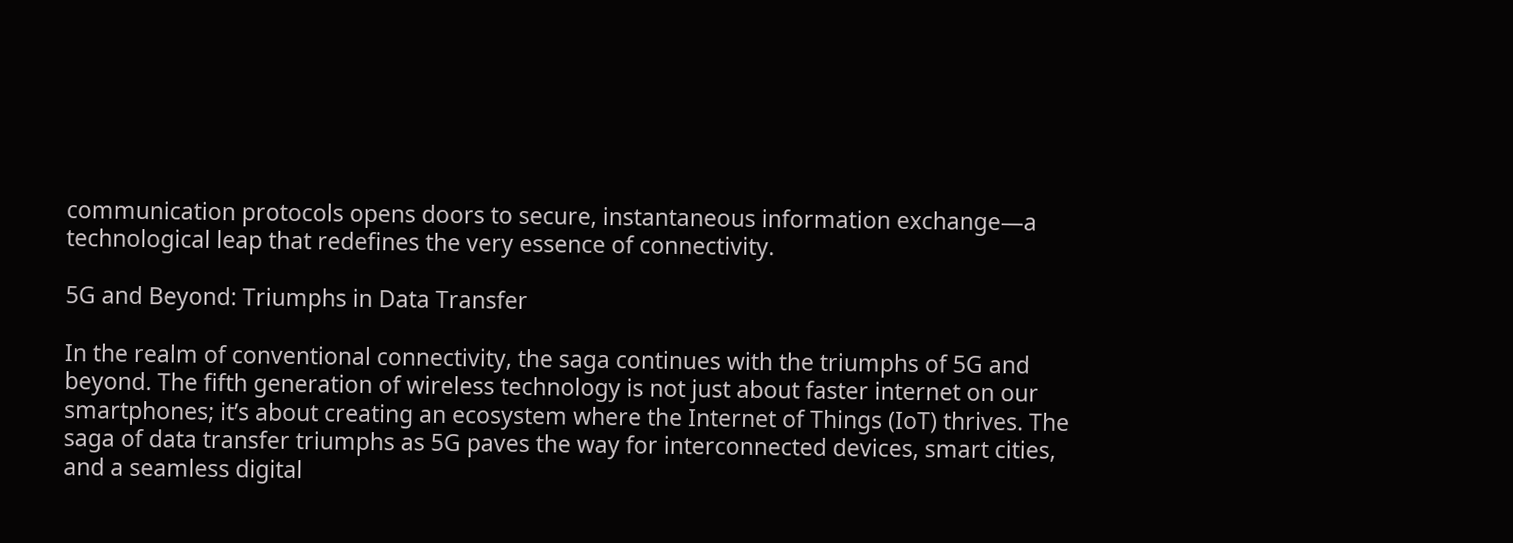communication protocols opens doors to secure, instantaneous information exchange—a technological leap that redefines the very essence of connectivity.

5G and Beyond: Triumphs in Data Transfer

In the realm of conventional connectivity, the saga continues with the triumphs of 5G and beyond. The fifth generation of wireless technology is not just about faster internet on our smartphones; it’s about creating an ecosystem where the Internet of Things (IoT) thrives. The saga of data transfer triumphs as 5G paves the way for interconnected devices, smart cities, and a seamless digital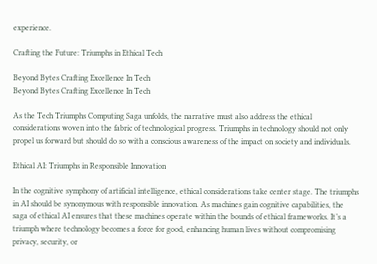experience.

Crafting the Future: Triumphs in Ethical Tech

Beyond Bytes Crafting Excellence In Tech
Beyond Bytes Crafting Excellence In Tech

As the Tech Triumphs Computing Saga unfolds, the narrative must also address the ethical considerations woven into the fabric of technological progress. Triumphs in technology should not only propel us forward but should do so with a conscious awareness of the impact on society and individuals.

Ethical AI: Triumphs in Responsible Innovation

In the cognitive symphony of artificial intelligence, ethical considerations take center stage. The triumphs in AI should be synonymous with responsible innovation. As machines gain cognitive capabilities, the saga of ethical AI ensures that these machines operate within the bounds of ethical frameworks. It’s a triumph where technology becomes a force for good, enhancing human lives without compromising privacy, security, or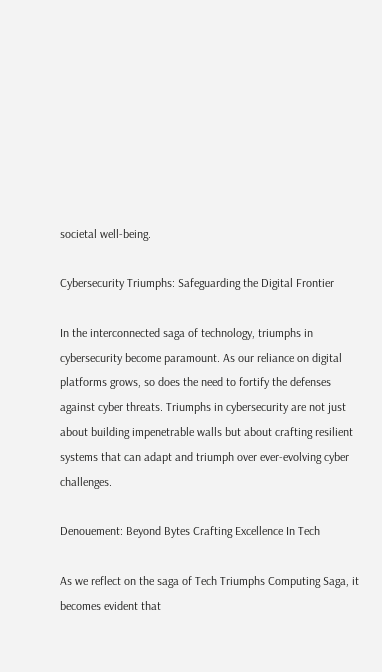societal well-being.

Cybersecurity Triumphs: Safeguarding the Digital Frontier

In the interconnected saga of technology, triumphs in cybersecurity become paramount. As our reliance on digital platforms grows, so does the need to fortify the defenses against cyber threats. Triumphs in cybersecurity are not just about building impenetrable walls but about crafting resilient systems that can adapt and triumph over ever-evolving cyber challenges.

Denouement: Beyond Bytes Crafting Excellence In Tech

As we reflect on the saga of Tech Triumphs Computing Saga, it becomes evident that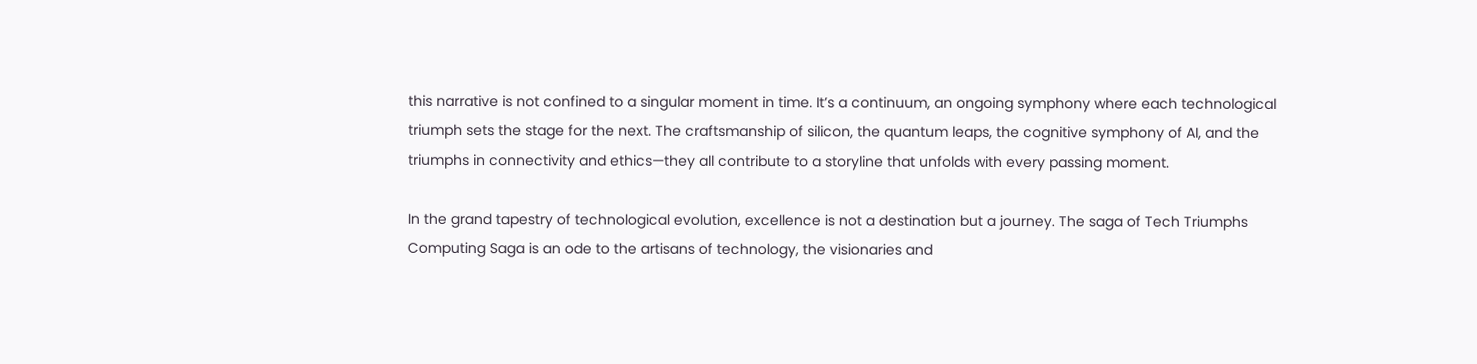this narrative is not confined to a singular moment in time. It’s a continuum, an ongoing symphony where each technological triumph sets the stage for the next. The craftsmanship of silicon, the quantum leaps, the cognitive symphony of AI, and the triumphs in connectivity and ethics—they all contribute to a storyline that unfolds with every passing moment.

In the grand tapestry of technological evolution, excellence is not a destination but a journey. The saga of Tech Triumphs Computing Saga is an ode to the artisans of technology, the visionaries and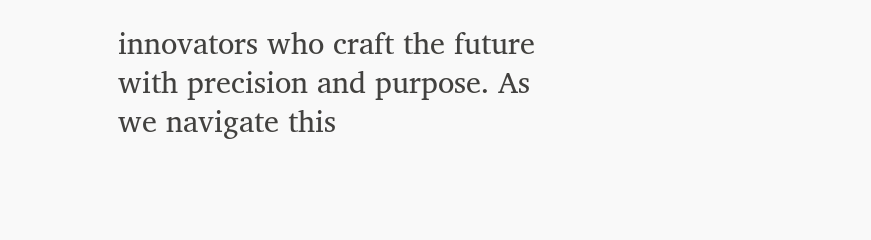innovators who craft the future with precision and purpose. As we navigate this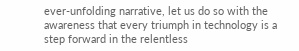ever-unfolding narrative, let us do so with the awareness that every triumph in technology is a step forward in the relentless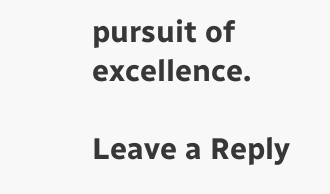pursuit of excellence.

Leave a Reply